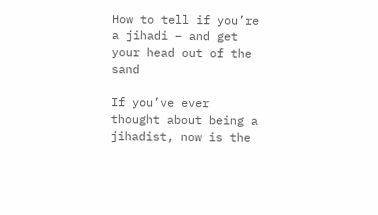How to tell if you’re a jihadi – and get your head out of the sand

If you’ve ever thought about being a jihadist, now is the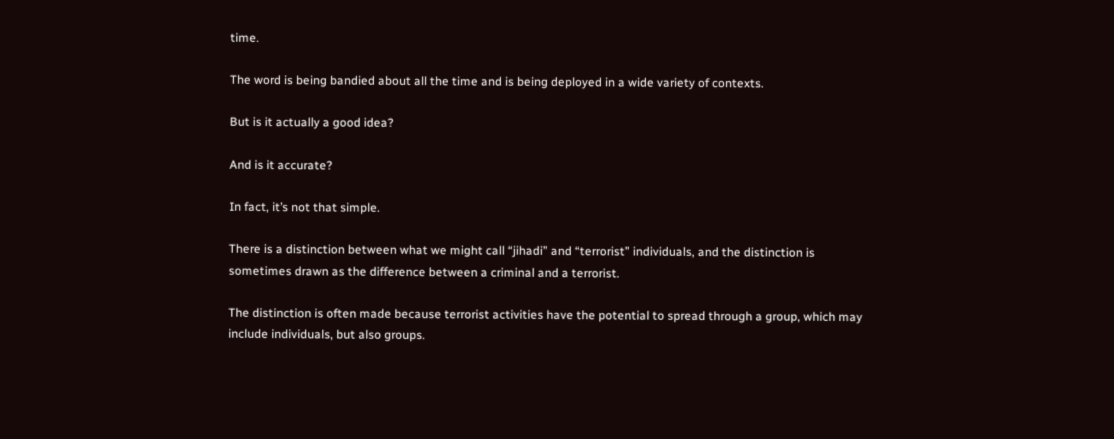time.

The word is being bandied about all the time and is being deployed in a wide variety of contexts.

But is it actually a good idea?

And is it accurate?

In fact, it’s not that simple.

There is a distinction between what we might call “jihadi” and “terrorist” individuals, and the distinction is sometimes drawn as the difference between a criminal and a terrorist.

The distinction is often made because terrorist activities have the potential to spread through a group, which may include individuals, but also groups.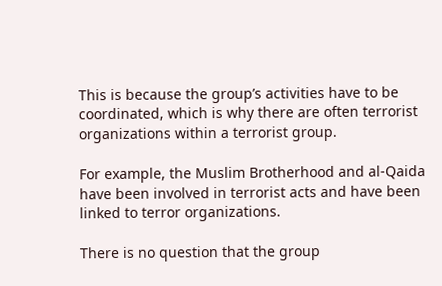This is because the group’s activities have to be coordinated, which is why there are often terrorist organizations within a terrorist group.

For example, the Muslim Brotherhood and al-Qaida have been involved in terrorist acts and have been linked to terror organizations.

There is no question that the group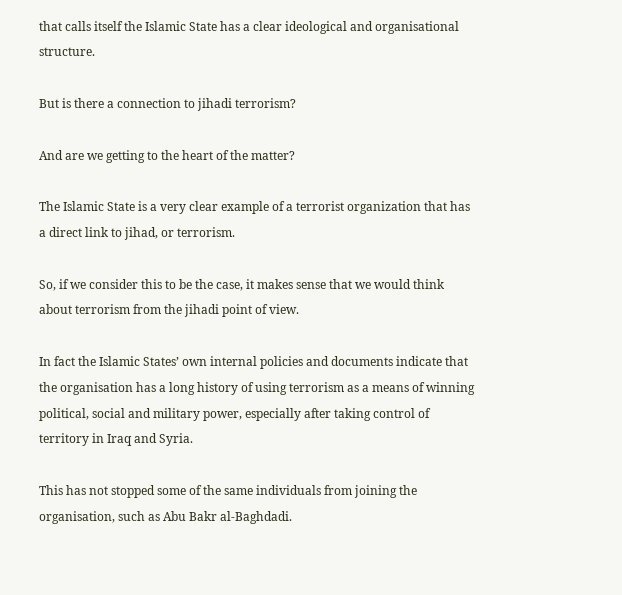that calls itself the Islamic State has a clear ideological and organisational structure.

But is there a connection to jihadi terrorism?

And are we getting to the heart of the matter?

The Islamic State is a very clear example of a terrorist organization that has a direct link to jihad, or terrorism.

So, if we consider this to be the case, it makes sense that we would think about terrorism from the jihadi point of view.

In fact the Islamic States’ own internal policies and documents indicate that the organisation has a long history of using terrorism as a means of winning political, social and military power, especially after taking control of territory in Iraq and Syria.

This has not stopped some of the same individuals from joining the organisation, such as Abu Bakr al-Baghdadi.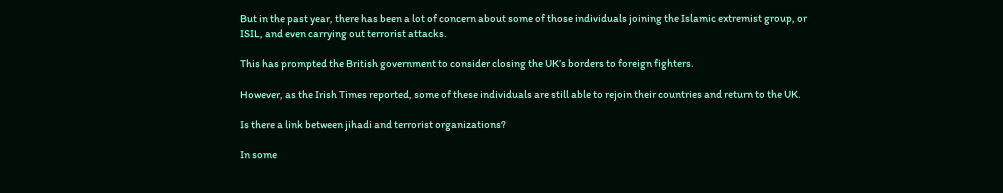But in the past year, there has been a lot of concern about some of those individuals joining the Islamic extremist group, or ISIL, and even carrying out terrorist attacks.

This has prompted the British government to consider closing the UK’s borders to foreign fighters.

However, as the Irish Times reported, some of these individuals are still able to rejoin their countries and return to the UK.

Is there a link between jihadi and terrorist organizations?

In some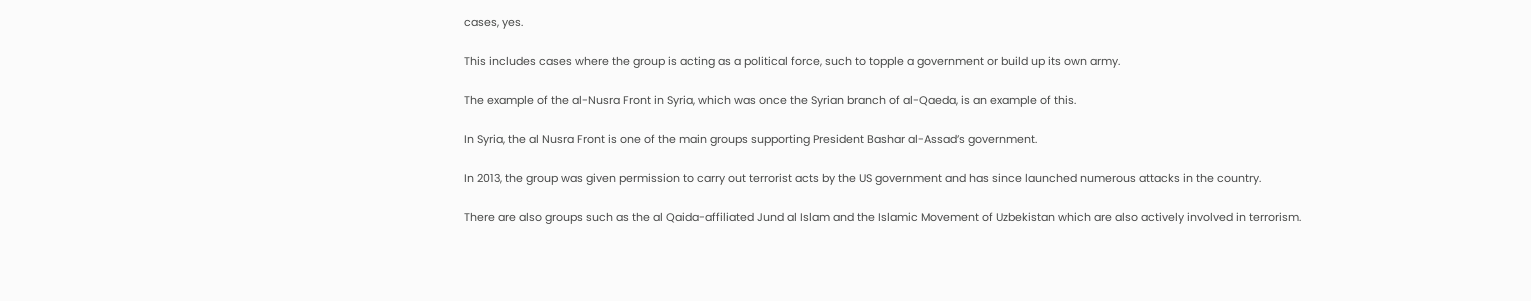cases, yes.

This includes cases where the group is acting as a political force, such to topple a government or build up its own army.

The example of the al-Nusra Front in Syria, which was once the Syrian branch of al-Qaeda, is an example of this.

In Syria, the al Nusra Front is one of the main groups supporting President Bashar al-Assad’s government.

In 2013, the group was given permission to carry out terrorist acts by the US government and has since launched numerous attacks in the country.

There are also groups such as the al Qaida-affiliated Jund al Islam and the Islamic Movement of Uzbekistan which are also actively involved in terrorism.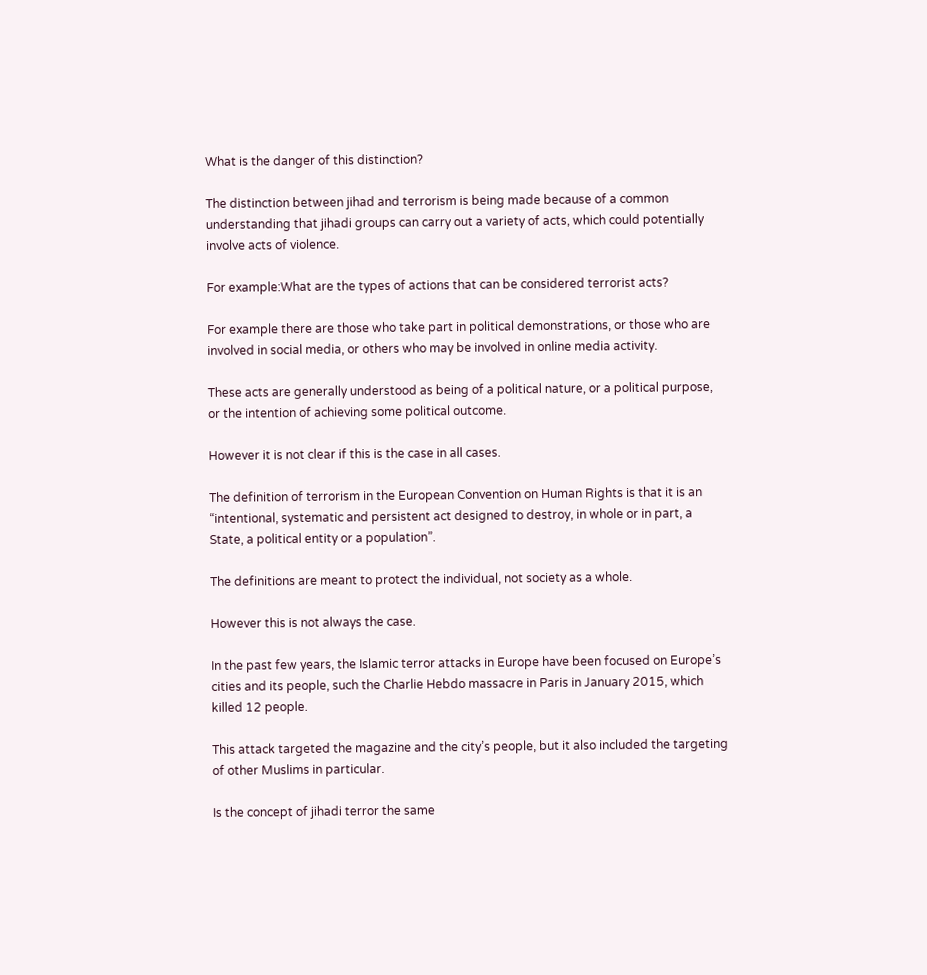What is the danger of this distinction?

The distinction between jihad and terrorism is being made because of a common understanding that jihadi groups can carry out a variety of acts, which could potentially involve acts of violence.

For example:What are the types of actions that can be considered terrorist acts?

For example there are those who take part in political demonstrations, or those who are involved in social media, or others who may be involved in online media activity.

These acts are generally understood as being of a political nature, or a political purpose, or the intention of achieving some political outcome.

However it is not clear if this is the case in all cases.

The definition of terrorism in the European Convention on Human Rights is that it is an “intentional, systematic and persistent act designed to destroy, in whole or in part, a State, a political entity or a population”.

The definitions are meant to protect the individual, not society as a whole.

However this is not always the case.

In the past few years, the Islamic terror attacks in Europe have been focused on Europe’s cities and its people, such the Charlie Hebdo massacre in Paris in January 2015, which killed 12 people.

This attack targeted the magazine and the city’s people, but it also included the targeting of other Muslims in particular.

Is the concept of jihadi terror the same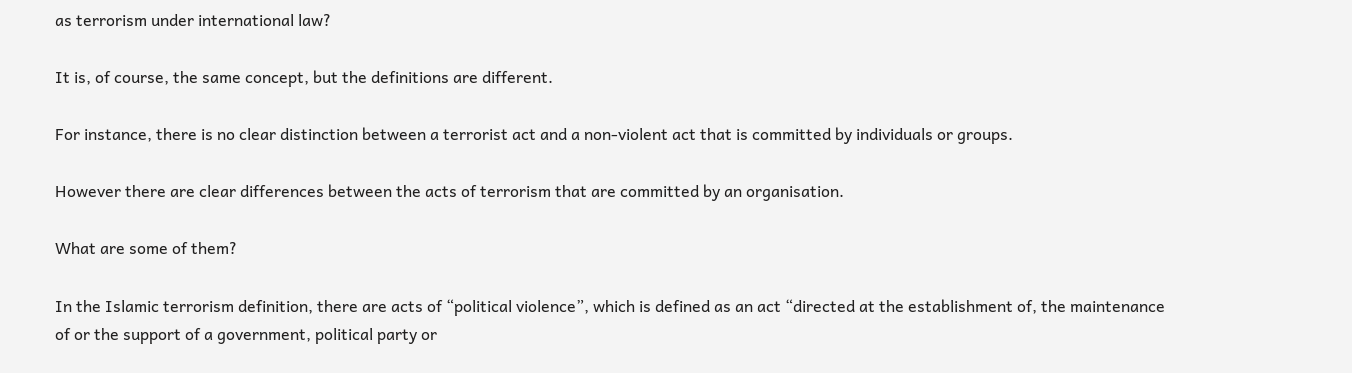as terrorism under international law?

It is, of course, the same concept, but the definitions are different.

For instance, there is no clear distinction between a terrorist act and a non-violent act that is committed by individuals or groups.

However there are clear differences between the acts of terrorism that are committed by an organisation.

What are some of them?

In the Islamic terrorism definition, there are acts of “political violence”, which is defined as an act “directed at the establishment of, the maintenance of or the support of a government, political party or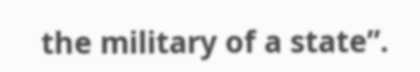the military of a state”.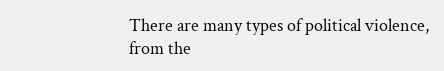There are many types of political violence, from the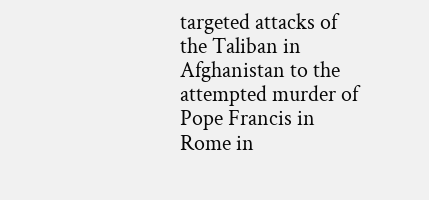targeted attacks of the Taliban in Afghanistan to the attempted murder of Pope Francis in Rome in